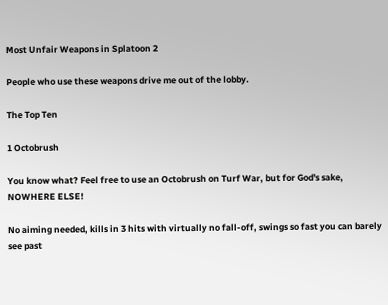Most Unfair Weapons in Splatoon 2

People who use these weapons drive me out of the lobby.

The Top Ten

1 Octobrush

You know what? Feel free to use an Octobrush on Turf War, but for God's sake, NOWHERE ELSE!

No aiming needed, kills in 3 hits with virtually no fall-off, swings so fast you can barely see past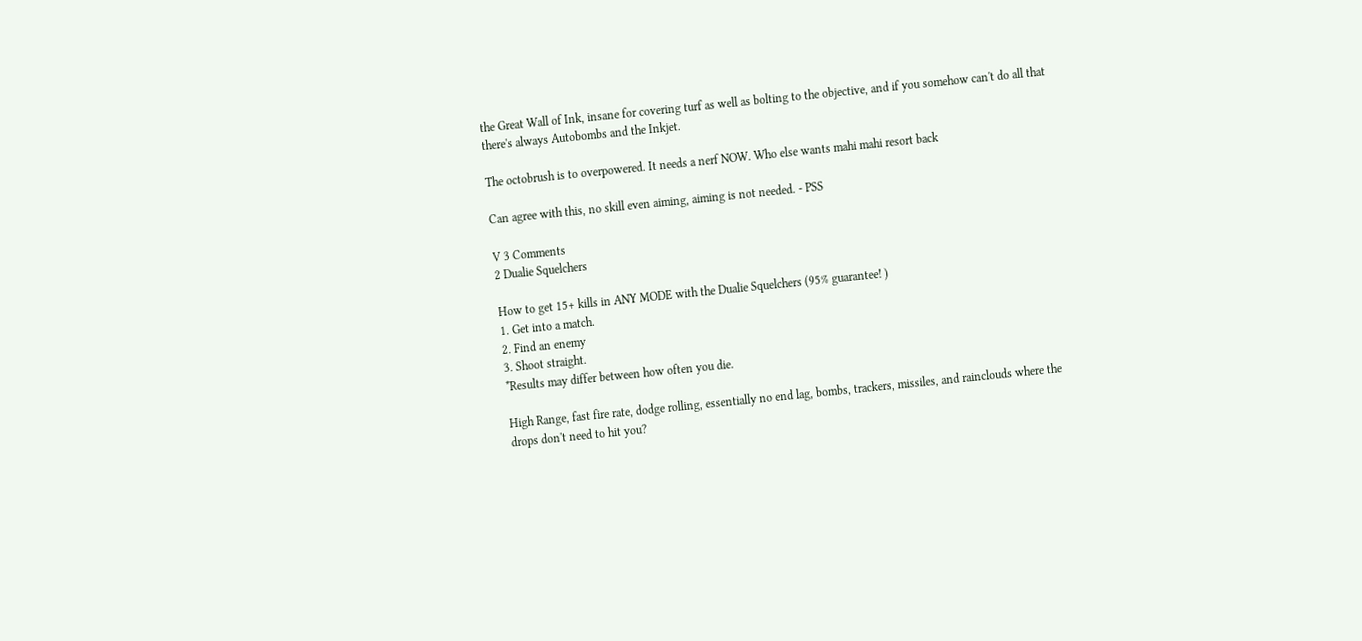the Great Wall of Ink, insane for covering turf as well as bolting to the objective, and if you somehow can't do all that there's always Autobombs and the Inkjet.

The octobrush is to overpowered. It needs a nerf NOW. Who else wants mahi mahi resort back

Can agree with this, no skill even aiming, aiming is not needed. - PSS

V 3 Comments
2 Dualie Squelchers

How to get 15+ kills in ANY MODE with the Dualie Squelchers (95% guarantee! )
1. Get into a match.
2. Find an enemy
3. Shoot straight.
*Results may differ between how often you die.

High Range, fast fire rate, dodge rolling, essentially no end lag, bombs, trackers, missiles, and rainclouds where the drops don't need to hit you?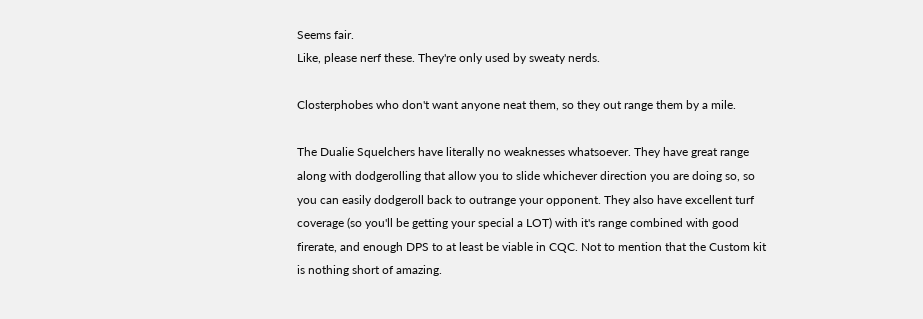Seems fair.
Like, please nerf these. They're only used by sweaty nerds.

Closterphobes who don't want anyone neat them, so they out range them by a mile.

The Dualie Squelchers have literally no weaknesses whatsoever. They have great range along with dodgerolling that allow you to slide whichever direction you are doing so, so you can easily dodgeroll back to outrange your opponent. They also have excellent turf coverage (so you'll be getting your special a LOT) with it's range combined with good firerate, and enough DPS to at least be viable in CQC. Not to mention that the Custom kit is nothing short of amazing.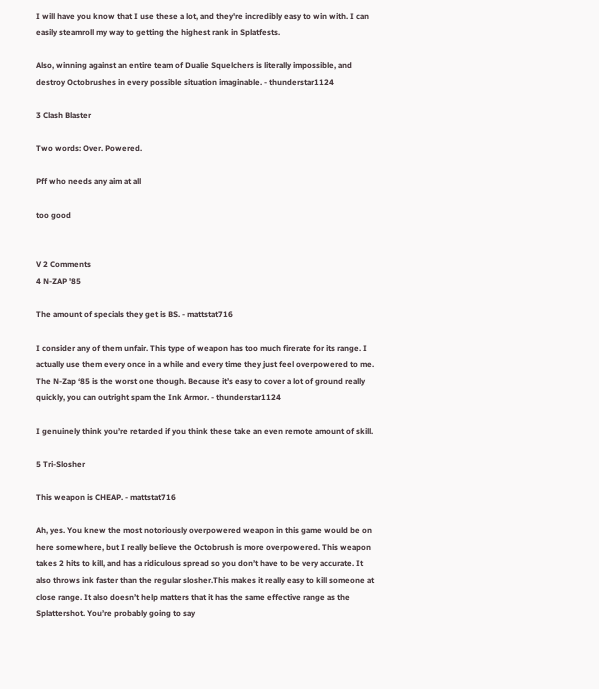I will have you know that I use these a lot, and they're incredibly easy to win with. I can easily steamroll my way to getting the highest rank in Splatfests.

Also, winning against an entire team of Dualie Squelchers is literally impossible, and destroy Octobrushes in every possible situation imaginable. - thunderstar1124

3 Clash Blaster

Two words: Over. Powered.

Pff who needs any aim at all

too good


V 2 Comments
4 N-ZAP '85

The amount of specials they get is BS. - mattstat716

I consider any of them unfair. This type of weapon has too much firerate for its range. I actually use them every once in a while and every time they just feel overpowered to me. The N-Zap ‘85 is the worst one though. Because it’s easy to cover a lot of ground really quickly, you can outright spam the Ink Armor. - thunderstar1124

I genuinely think you’re retarded if you think these take an even remote amount of skill.

5 Tri-Slosher

This weapon is CHEAP. - mattstat716

Ah, yes. You knew the most notoriously overpowered weapon in this game would be on here somewhere, but I really believe the Octobrush is more overpowered. This weapon takes 2 hits to kill, and has a ridiculous spread so you don’t have to be very accurate. It also throws ink faster than the regular slosher.This makes it really easy to kill someone at close range. It also doesn’t help matters that it has the same effective range as the Splattershot. You’re probably going to say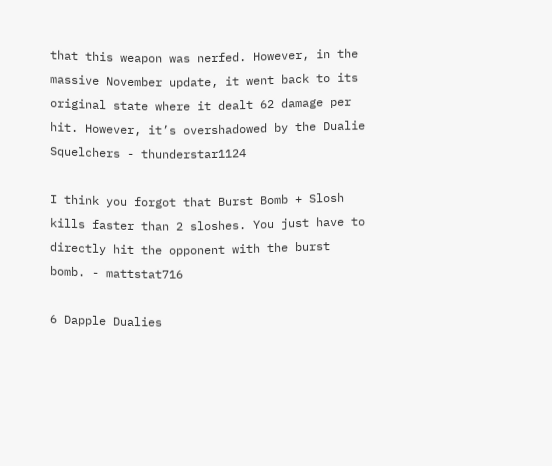that this weapon was nerfed. However, in the massive November update, it went back to its original state where it dealt 62 damage per hit. However, it’s overshadowed by the Dualie Squelchers - thunderstar1124

I think you forgot that Burst Bomb + Slosh kills faster than 2 sloshes. You just have to directly hit the opponent with the burst bomb. - mattstat716

6 Dapple Dualies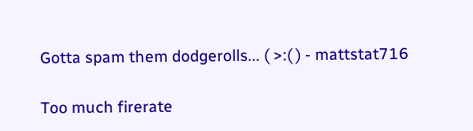Gotta spam them dodgerolls... ( >:( ) - mattstat716

Too much firerate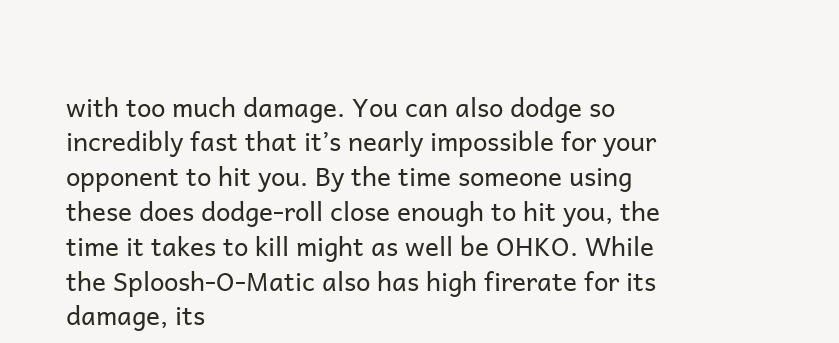with too much damage. You can also dodge so incredibly fast that it’s nearly impossible for your opponent to hit you. By the time someone using these does dodge-roll close enough to hit you, the time it takes to kill might as well be OHKO. While the Sploosh-O-Matic also has high firerate for its damage, its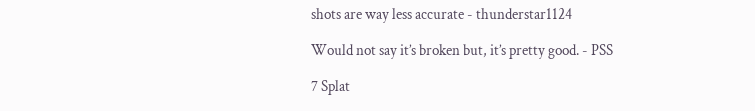shots are way less accurate - thunderstar1124

Would not say it’s broken but, it’s pretty good. - PSS

7 Splat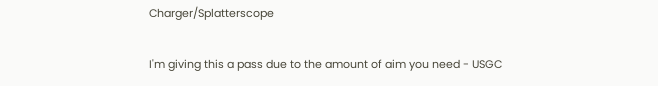Charger/Splatterscope

I'm giving this a pass due to the amount of aim you need - USGC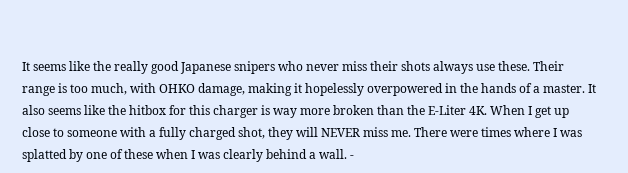It seems like the really good Japanese snipers who never miss their shots always use these. Their range is too much, with OHKO damage, making it hopelessly overpowered in the hands of a master. It also seems like the hitbox for this charger is way more broken than the E-Liter 4K. When I get up close to someone with a fully charged shot, they will NEVER miss me. There were times where I was splatted by one of these when I was clearly behind a wall. -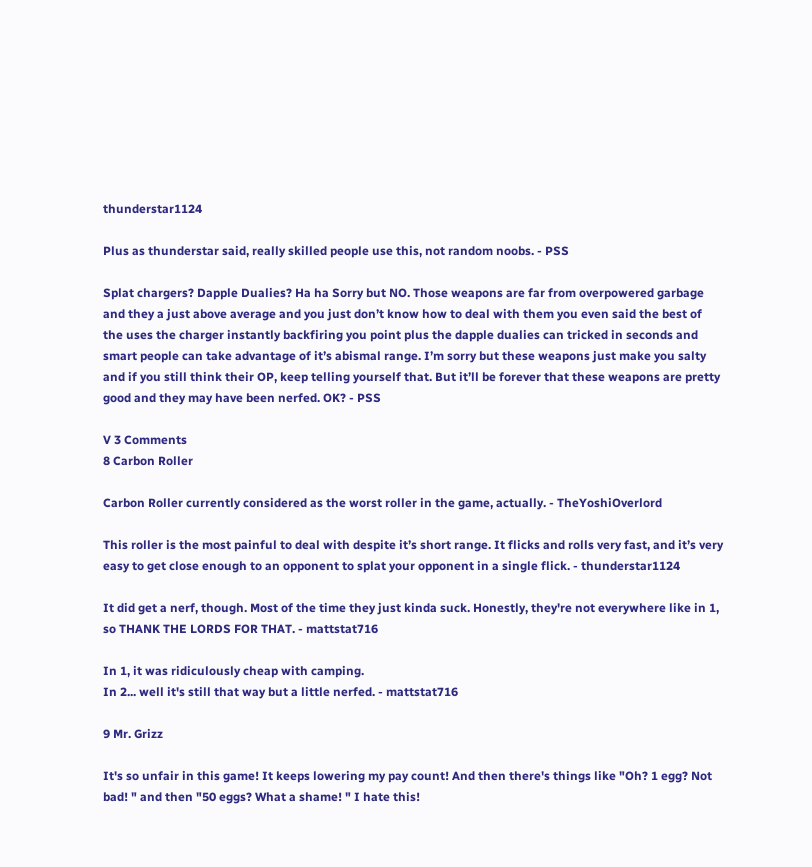thunderstar1124

Plus as thunderstar said, really skilled people use this, not random noobs. - PSS

Splat chargers? Dapple Dualies? Ha ha Sorry but NO. Those weapons are far from overpowered garbage and they a just above average and you just don’t know how to deal with them you even said the best of the uses the charger instantly backfiring you point plus the dapple dualies can tricked in seconds and smart people can take advantage of it’s abismal range. I’m sorry but these weapons just make you salty and if you still think their OP, keep telling yourself that. But it’ll be forever that these weapons are pretty good and they may have been nerfed. OK? - PSS

V 3 Comments
8 Carbon Roller

Carbon Roller currently considered as the worst roller in the game, actually. - TheYoshiOverlord

This roller is the most painful to deal with despite it’s short range. It flicks and rolls very fast, and it’s very easy to get close enough to an opponent to splat your opponent in a single flick. - thunderstar1124

It did get a nerf, though. Most of the time they just kinda suck. Honestly, they're not everywhere like in 1, so THANK THE LORDS FOR THAT. - mattstat716

In 1, it was ridiculously cheap with camping.
In 2... well it's still that way but a little nerfed. - mattstat716

9 Mr. Grizz

It's so unfair in this game! It keeps lowering my pay count! And then there's things like "Oh? 1 egg? Not bad! " and then "50 eggs? What a shame! " I hate this!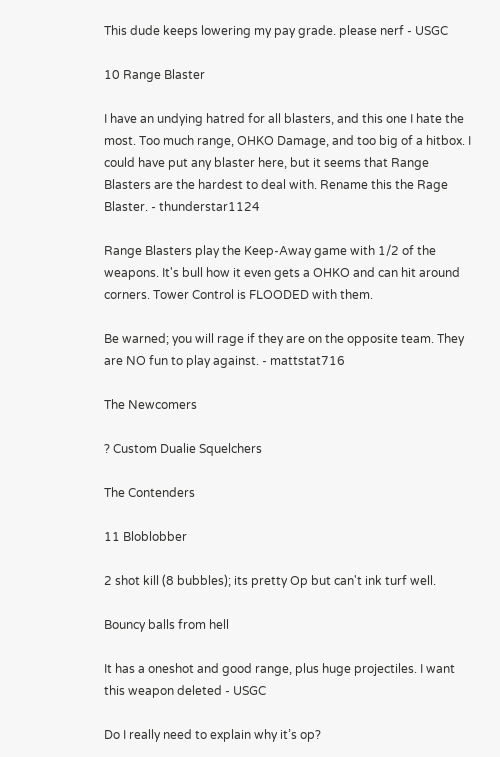This dude keeps lowering my pay grade. please nerf - USGC

10 Range Blaster

I have an undying hatred for all blasters, and this one I hate the most. Too much range, OHKO Damage, and too big of a hitbox. I could have put any blaster here, but it seems that Range Blasters are the hardest to deal with. Rename this the Rage Blaster. - thunderstar1124

Range Blasters play the Keep-Away game with 1/2 of the weapons. It's bull how it even gets a OHKO and can hit around corners. Tower Control is FLOODED with them.

Be warned; you will rage if they are on the opposite team. They are NO fun to play against. - mattstat716

The Newcomers

? Custom Dualie Squelchers

The Contenders

11 Bloblobber

2 shot kill (8 bubbles); its pretty Op but can't ink turf well.

Bouncy balls from hell

It has a oneshot and good range, plus huge projectiles. I want this weapon deleted - USGC

Do I really need to explain why it’s op?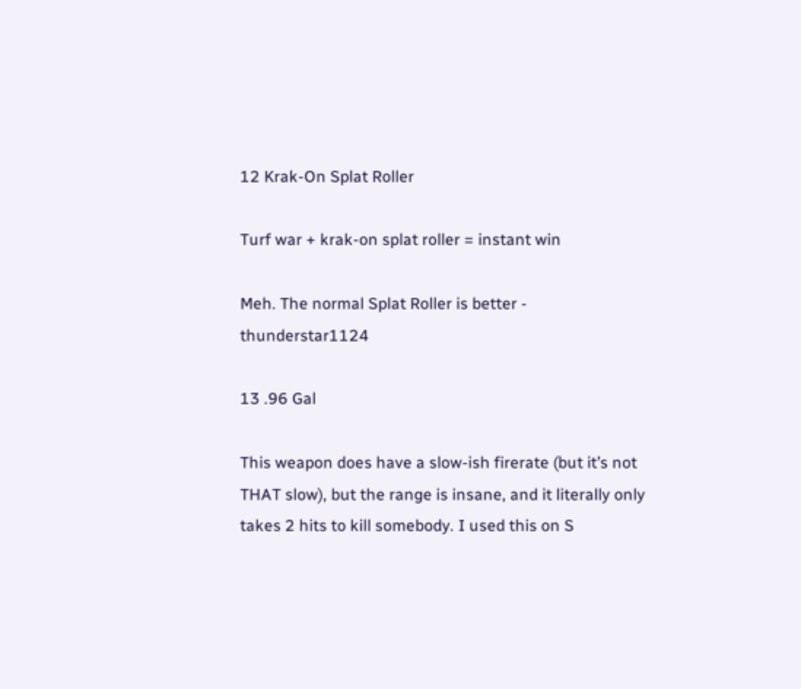12 Krak-On Splat Roller

Turf war + krak-on splat roller = instant win

Meh. The normal Splat Roller is better - thunderstar1124

13 .96 Gal

This weapon does have a slow-ish firerate (but it’s not THAT slow), but the range is insane, and it literally only takes 2 hits to kill somebody. I used this on S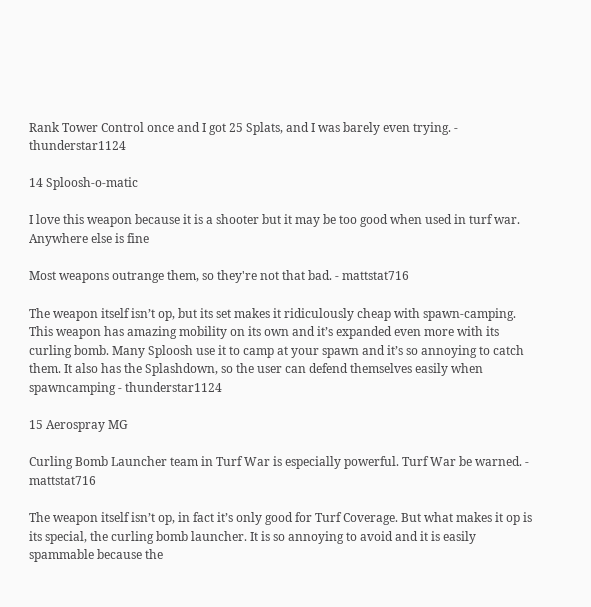Rank Tower Control once and I got 25 Splats, and I was barely even trying. - thunderstar1124

14 Sploosh-o-matic

I love this weapon because it is a shooter but it may be too good when used in turf war. Anywhere else is fine

Most weapons outrange them, so they're not that bad. - mattstat716

The weapon itself isn’t op, but its set makes it ridiculously cheap with spawn-camping. This weapon has amazing mobility on its own and it’s expanded even more with its curling bomb. Many Sploosh use it to camp at your spawn and it’s so annoying to catch them. It also has the Splashdown, so the user can defend themselves easily when spawncamping - thunderstar1124

15 Aerospray MG

Curling Bomb Launcher team in Turf War is especially powerful. Turf War be warned. - mattstat716

The weapon itself isn’t op, in fact it’s only good for Turf Coverage. But what makes it op is its special, the curling bomb launcher. It is so annoying to avoid and it is easily spammable because the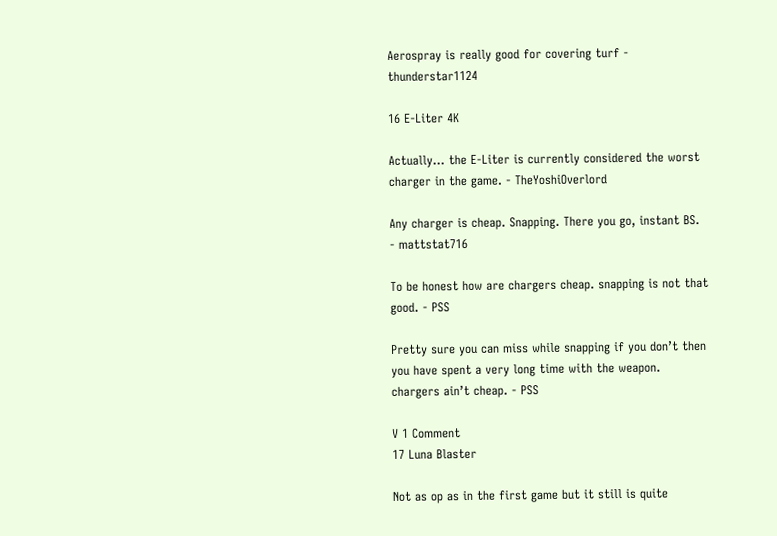Aerospray is really good for covering turf - thunderstar1124

16 E-Liter 4K

Actually... the E-Liter is currently considered the worst charger in the game. - TheYoshiOverlord

Any charger is cheap. Snapping. There you go, instant BS. - mattstat716

To be honest how are chargers cheap. snapping is not that good. - PSS

Pretty sure you can miss while snapping if you don’t then you have spent a very long time with the weapon. chargers ain’t cheap. - PSS

V 1 Comment
17 Luna Blaster

Not as op as in the first game but it still is quite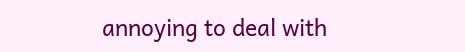annoying to deal with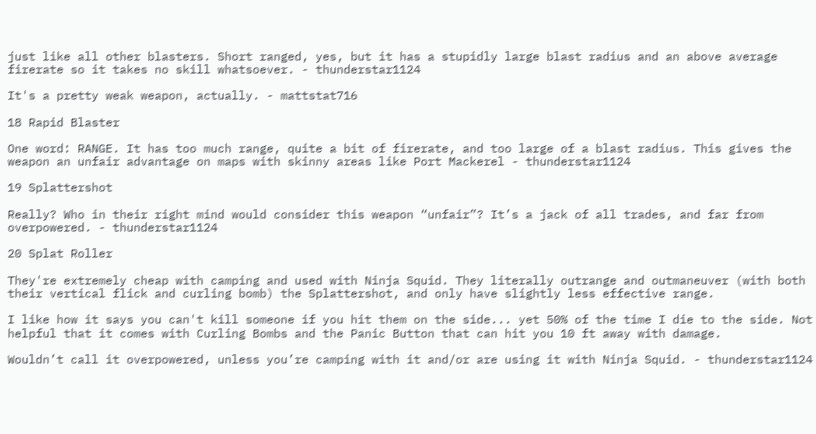just like all other blasters. Short ranged, yes, but it has a stupidly large blast radius and an above average firerate so it takes no skill whatsoever. - thunderstar1124

It's a pretty weak weapon, actually. - mattstat716

18 Rapid Blaster

One word: RANGE. It has too much range, quite a bit of firerate, and too large of a blast radius. This gives the weapon an unfair advantage on maps with skinny areas like Port Mackerel - thunderstar1124

19 Splattershot

Really? Who in their right mind would consider this weapon “unfair”? It’s a jack of all trades, and far from overpowered. - thunderstar1124

20 Splat Roller

They're extremely cheap with camping and used with Ninja Squid. They literally outrange and outmaneuver (with both their vertical flick and curling bomb) the Splattershot, and only have slightly less effective range.

I like how it says you can't kill someone if you hit them on the side... yet 50% of the time I die to the side. Not helpful that it comes with Curling Bombs and the Panic Button that can hit you 10 ft away with damage.

Wouldn’t call it overpowered, unless you’re camping with it and/or are using it with Ninja Squid. - thunderstar1124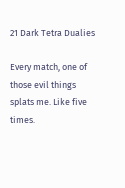21 Dark Tetra Dualies

Every match, one of those evil things splats me. Like five times.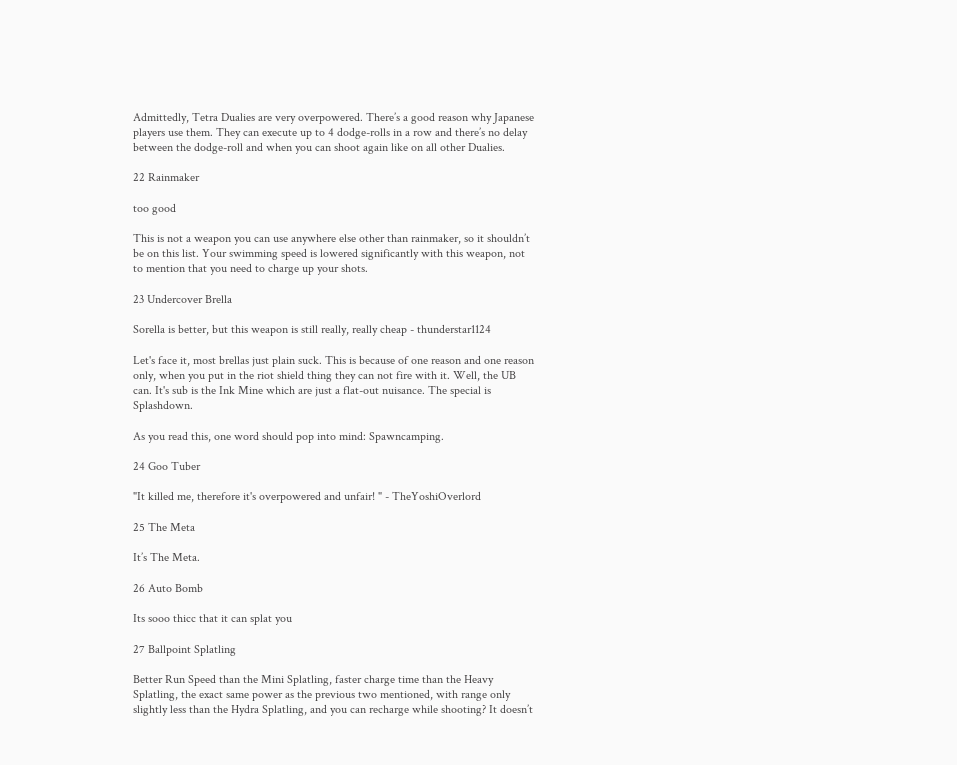Admittedly, Tetra Dualies are very overpowered. There’s a good reason why Japanese players use them. They can execute up to 4 dodge-rolls in a row and there’s no delay between the dodge-roll and when you can shoot again like on all other Dualies.

22 Rainmaker

too good

This is not a weapon you can use anywhere else other than rainmaker, so it shouldn’t be on this list. Your swimming speed is lowered significantly with this weapon, not to mention that you need to charge up your shots.

23 Undercover Brella

Sorella is better, but this weapon is still really, really cheap - thunderstar1124

Let's face it, most brellas just plain suck. This is because of one reason and one reason only, when you put in the riot shield thing they can not fire with it. Well, the UB can. It's sub is the Ink Mine which are just a flat-out nuisance. The special is Splashdown.

As you read this, one word should pop into mind: Spawncamping.

24 Goo Tuber

"It killed me, therefore it's overpowered and unfair! " - TheYoshiOverlord

25 The Meta

It’s The Meta.

26 Auto Bomb

Its sooo thicc that it can splat you

27 Ballpoint Splatling

Better Run Speed than the Mini Splatling, faster charge time than the Heavy Splatling, the exact same power as the previous two mentioned, with range only slightly less than the Hydra Splatling, and you can recharge while shooting? It doesn’t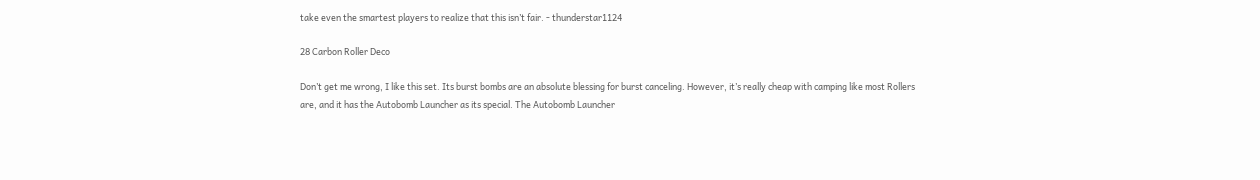take even the smartest players to realize that this isn’t fair. - thunderstar1124

28 Carbon Roller Deco

Don’t get me wrong, I like this set. Its burst bombs are an absolute blessing for burst canceling. However, it’s really cheap with camping like most Rollers are, and it has the Autobomb Launcher as its special. The Autobomb Launcher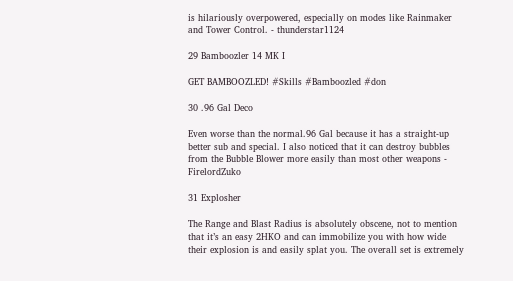is hilariously overpowered, especially on modes like Rainmaker and Tower Control. - thunderstar1124

29 Bamboozler 14 MK I

GET BAMBOOZLED! #Skills #Bamboozled #don

30 .96 Gal Deco

Even worse than the normal.96 Gal because it has a straight-up better sub and special. I also noticed that it can destroy bubbles from the Bubble Blower more easily than most other weapons - FirelordZuko

31 Explosher

The Range and Blast Radius is absolutely obscene, not to mention that it’s an easy 2HKO and can immobilize you with how wide their explosion is and easily splat you. The overall set is extremely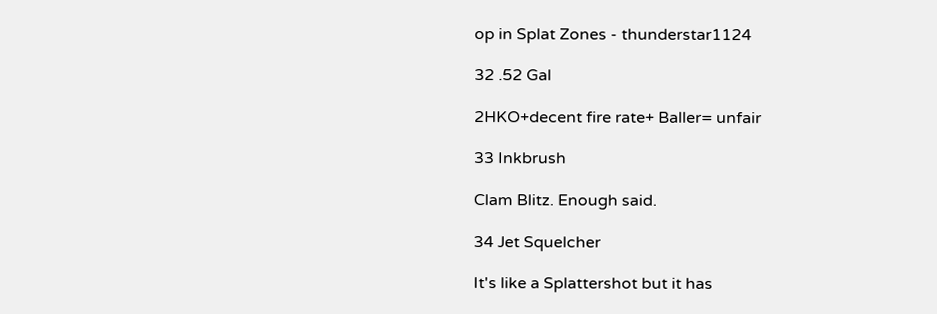op in Splat Zones - thunderstar1124

32 .52 Gal

2HKO+decent fire rate+ Baller= unfair

33 Inkbrush

Clam Blitz. Enough said.

34 Jet Squelcher

It's like a Splattershot but it has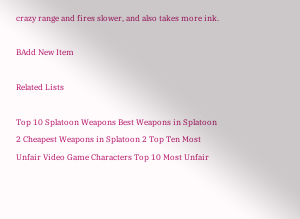crazy range and fires slower, and also takes more ink.

BAdd New Item

Related Lists

Top 10 Splatoon Weapons Best Weapons in Splatoon 2 Cheapest Weapons in Splatoon 2 Top Ten Most Unfair Video Game Characters Top 10 Most Unfair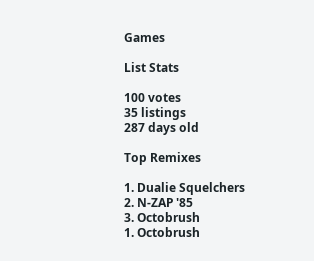Games

List Stats

100 votes
35 listings
287 days old

Top Remixes

1. Dualie Squelchers
2. N-ZAP '85
3. Octobrush
1. Octobrush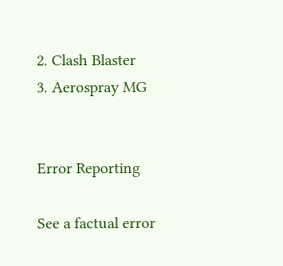2. Clash Blaster
3. Aerospray MG


Error Reporting

See a factual error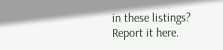in these listings? Report it here.